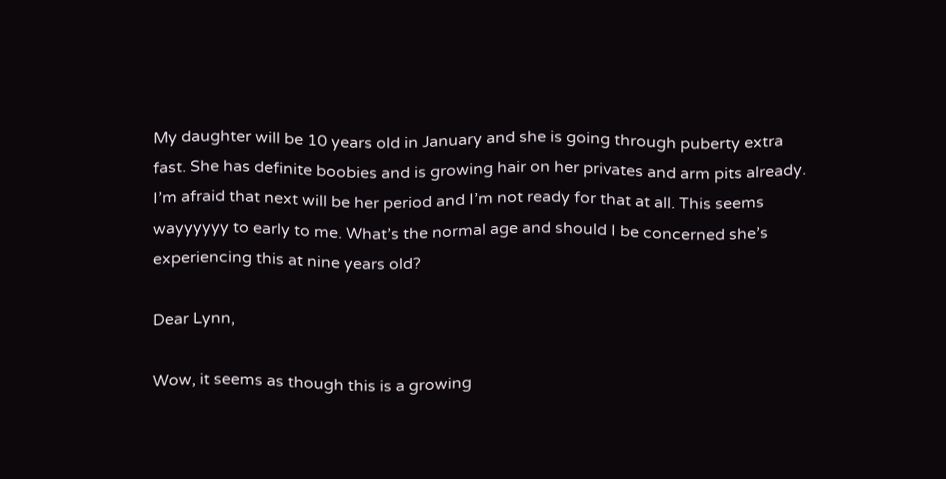My daughter will be 10 years old in January and she is going through puberty extra fast. She has definite boobies and is growing hair on her privates and arm pits already. I’m afraid that next will be her period and I’m not ready for that at all. This seems wayyyyyy to early to me. What’s the normal age and should I be concerned she’s experiencing this at nine years old?

Dear Lynn,

Wow, it seems as though this is a growing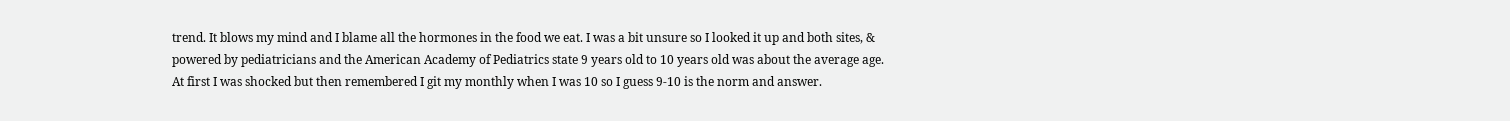trend. It blows my mind and I blame all the hormones in the food we eat. I was a bit unsure so I looked it up and both sites, & powered by pediatricians and the American Academy of Pediatrics state 9 years old to 10 years old was about the average age.
At first I was shocked but then remembered I git my monthly when I was 10 so I guess 9-10 is the norm and answer.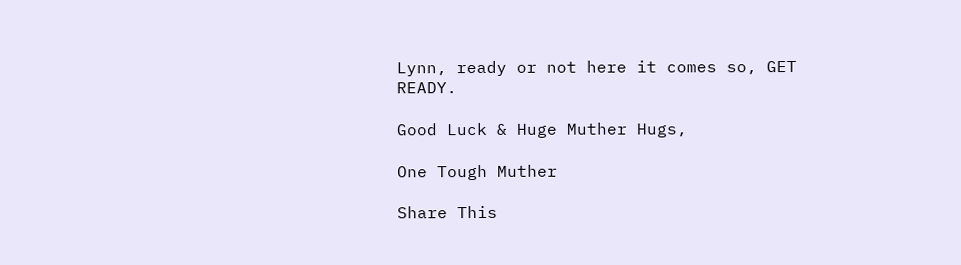Lynn, ready or not here it comes so, GET READY.

Good Luck & Huge Muther Hugs,

One Tough Muther

Share This